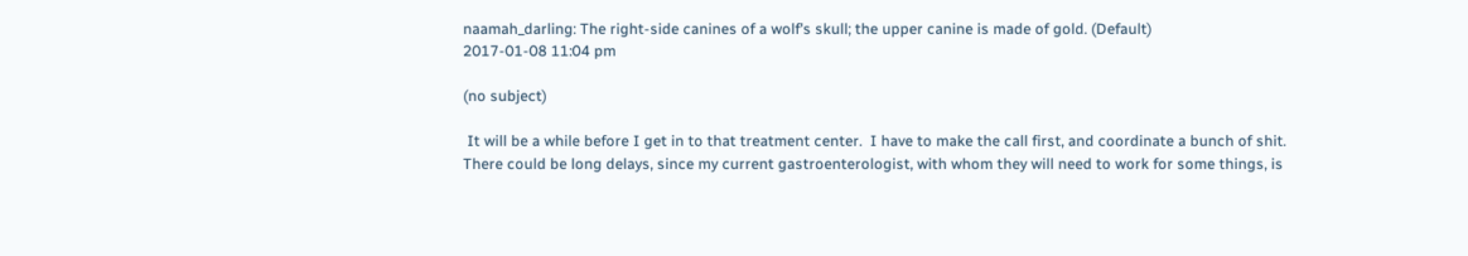naamah_darling: The right-side canines of a wolf's skull; the upper canine is made of gold. (Default)
2017-01-08 11:04 pm

(no subject)

 It will be a while before I get in to that treatment center.  I have to make the call first, and coordinate a bunch of shit.  There could be long delays, since my current gastroenterologist, with whom they will need to work for some things, is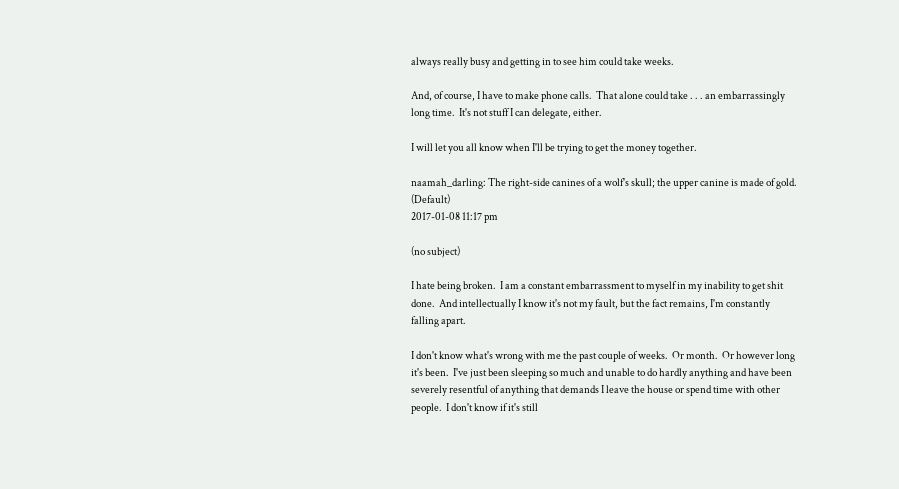always really busy and getting in to see him could take weeks.

And, of course, I have to make phone calls.  That alone could take . . . an embarrassingly long time.  It's not stuff I can delegate, either.

I will let you all know when I'll be trying to get the money together.

naamah_darling: The right-side canines of a wolf's skull; the upper canine is made of gold. (Default)
2017-01-08 11:17 pm

(no subject)

I hate being broken.  I am a constant embarrassment to myself in my inability to get shit done.  And intellectually I know it's not my fault, but the fact remains, I'm constantly falling apart.

I don't know what's wrong with me the past couple of weeks.  Or month.  Or however long it's been.  I've just been sleeping so much and unable to do hardly anything and have been severely resentful of anything that demands I leave the house or spend time with other people.  I don't know if it's still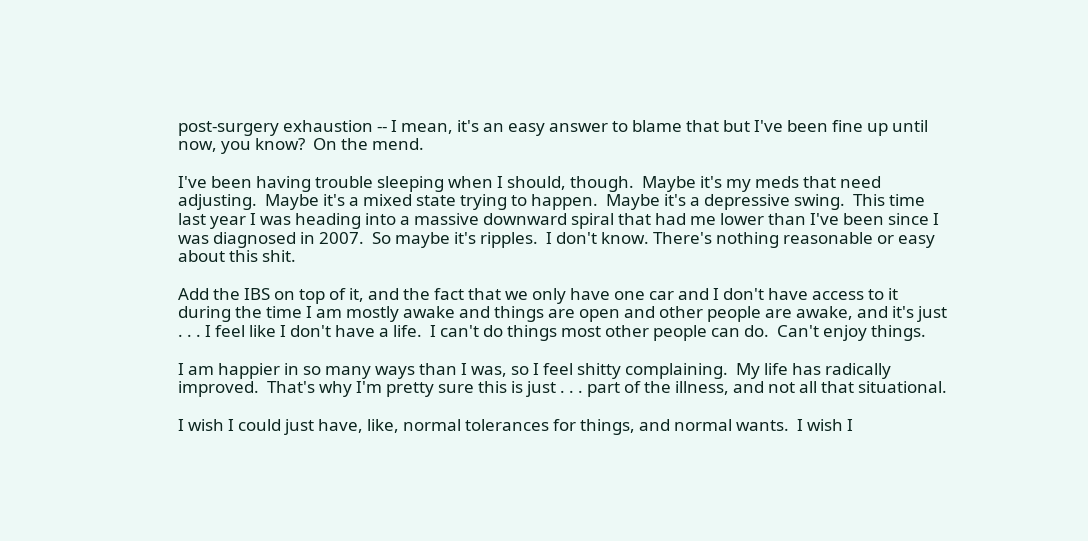post-surgery exhaustion -- I mean, it's an easy answer to blame that but I've been fine up until now, you know?  On the mend.

I've been having trouble sleeping when I should, though.  Maybe it's my meds that need adjusting.  Maybe it's a mixed state trying to happen.  Maybe it's a depressive swing.  This time last year I was heading into a massive downward spiral that had me lower than I've been since I was diagnosed in 2007.  So maybe it's ripples.  I don't know. There's nothing reasonable or easy about this shit.

Add the IBS on top of it, and the fact that we only have one car and I don't have access to it during the time I am mostly awake and things are open and other people are awake, and it's just . . . I feel like I don't have a life.  I can't do things most other people can do.  Can't enjoy things.

I am happier in so many ways than I was, so I feel shitty complaining.  My life has radically improved.  That's why I'm pretty sure this is just . . . part of the illness, and not all that situational.

I wish I could just have, like, normal tolerances for things, and normal wants.  I wish I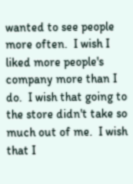wanted to see people more often.  I wish I liked more people's company more than I do.  I wish that going to the store didn't take so much out of me.  I wish that I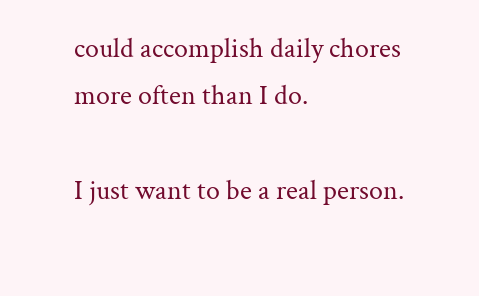could accomplish daily chores more often than I do.

I just want to be a real person.